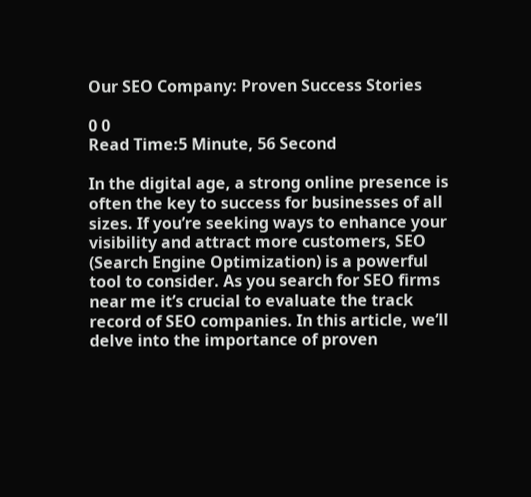Our SEO Company: Proven Success Stories

0 0
Read Time:5 Minute, 56 Second

In the digital age, a strong online presence is often the key to success for businesses of all sizes. If you’re seeking ways to enhance your visibility and attract more customers, SEO (Search Engine Optimization) is a powerful tool to consider. As you search for SEO firms near me it’s crucial to evaluate the track record of SEO companies. In this article, we’ll delve into the importance of proven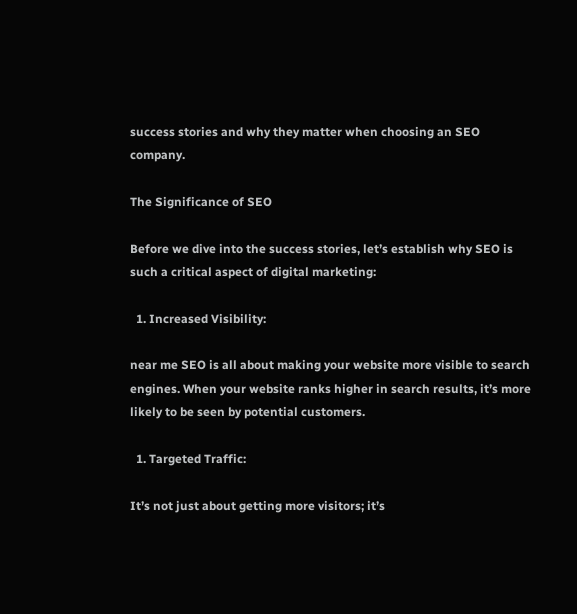success stories and why they matter when choosing an SEO company.

The Significance of SEO

Before we dive into the success stories, let’s establish why SEO is such a critical aspect of digital marketing:

  1. Increased Visibility:

near me SEO is all about making your website more visible to search engines. When your website ranks higher in search results, it’s more likely to be seen by potential customers.

  1. Targeted Traffic:

It’s not just about getting more visitors; it’s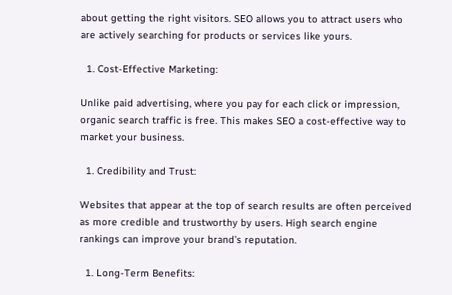about getting the right visitors. SEO allows you to attract users who are actively searching for products or services like yours.

  1. Cost-Effective Marketing:

Unlike paid advertising, where you pay for each click or impression, organic search traffic is free. This makes SEO a cost-effective way to market your business.

  1. Credibility and Trust:

Websites that appear at the top of search results are often perceived as more credible and trustworthy by users. High search engine rankings can improve your brand’s reputation.

  1. Long-Term Benefits: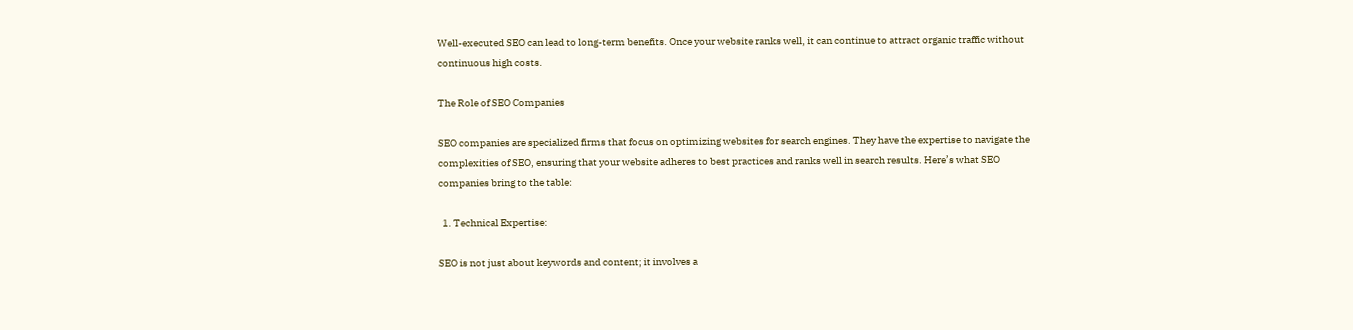Well-executed SEO can lead to long-term benefits. Once your website ranks well, it can continue to attract organic traffic without continuous high costs.

The Role of SEO Companies

SEO companies are specialized firms that focus on optimizing websites for search engines. They have the expertise to navigate the complexities of SEO, ensuring that your website adheres to best practices and ranks well in search results. Here’s what SEO companies bring to the table:

  1. Technical Expertise:

SEO is not just about keywords and content; it involves a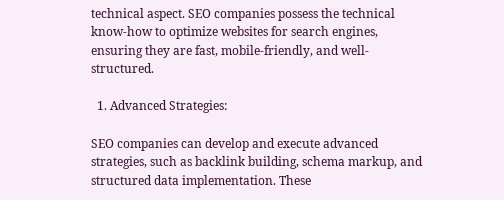technical aspect. SEO companies possess the technical know-how to optimize websites for search engines, ensuring they are fast, mobile-friendly, and well-structured.

  1. Advanced Strategies:

SEO companies can develop and execute advanced strategies, such as backlink building, schema markup, and structured data implementation. These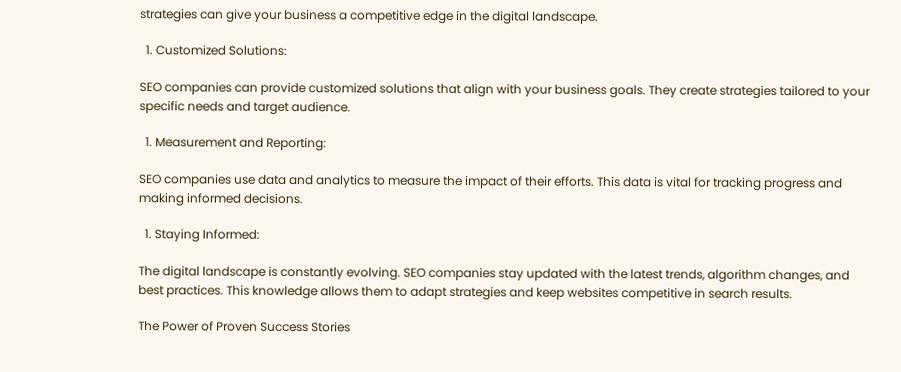strategies can give your business a competitive edge in the digital landscape.

  1. Customized Solutions:

SEO companies can provide customized solutions that align with your business goals. They create strategies tailored to your specific needs and target audience.

  1. Measurement and Reporting:

SEO companies use data and analytics to measure the impact of their efforts. This data is vital for tracking progress and making informed decisions.

  1. Staying Informed:

The digital landscape is constantly evolving. SEO companies stay updated with the latest trends, algorithm changes, and best practices. This knowledge allows them to adapt strategies and keep websites competitive in search results.

The Power of Proven Success Stories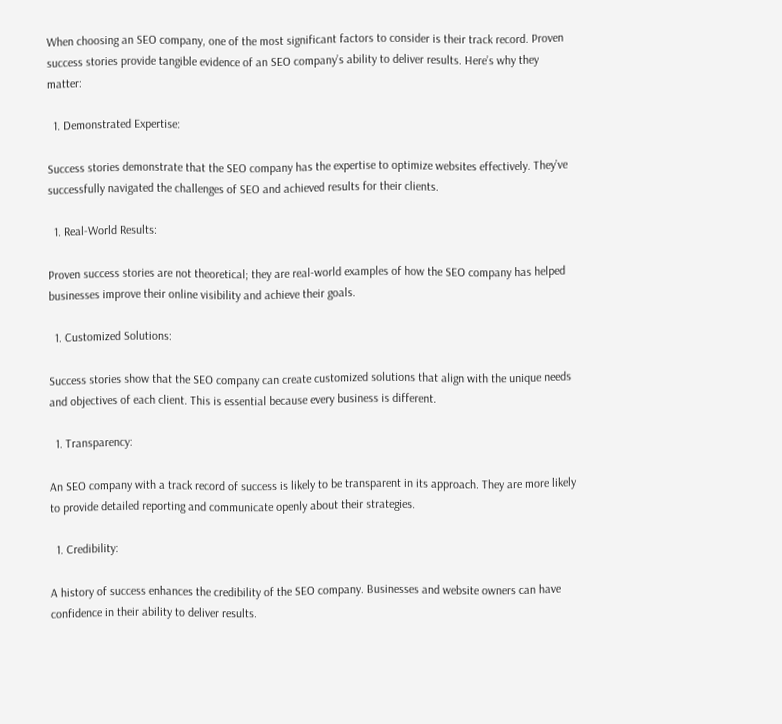When choosing an SEO company, one of the most significant factors to consider is their track record. Proven success stories provide tangible evidence of an SEO company’s ability to deliver results. Here’s why they matter:

  1. Demonstrated Expertise:

Success stories demonstrate that the SEO company has the expertise to optimize websites effectively. They’ve successfully navigated the challenges of SEO and achieved results for their clients.

  1. Real-World Results:

Proven success stories are not theoretical; they are real-world examples of how the SEO company has helped businesses improve their online visibility and achieve their goals.

  1. Customized Solutions:

Success stories show that the SEO company can create customized solutions that align with the unique needs and objectives of each client. This is essential because every business is different.

  1. Transparency:

An SEO company with a track record of success is likely to be transparent in its approach. They are more likely to provide detailed reporting and communicate openly about their strategies.

  1. Credibility:

A history of success enhances the credibility of the SEO company. Businesses and website owners can have confidence in their ability to deliver results.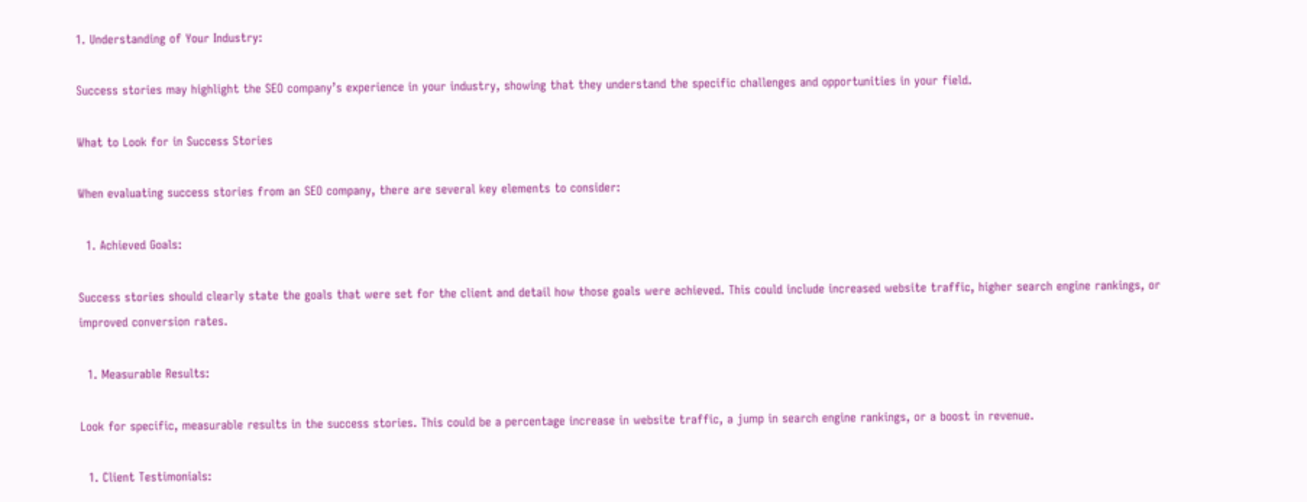1. Understanding of Your Industry:

Success stories may highlight the SEO company’s experience in your industry, showing that they understand the specific challenges and opportunities in your field.

What to Look for in Success Stories

When evaluating success stories from an SEO company, there are several key elements to consider:

  1. Achieved Goals:

Success stories should clearly state the goals that were set for the client and detail how those goals were achieved. This could include increased website traffic, higher search engine rankings, or improved conversion rates.

  1. Measurable Results:

Look for specific, measurable results in the success stories. This could be a percentage increase in website traffic, a jump in search engine rankings, or a boost in revenue.

  1. Client Testimonials: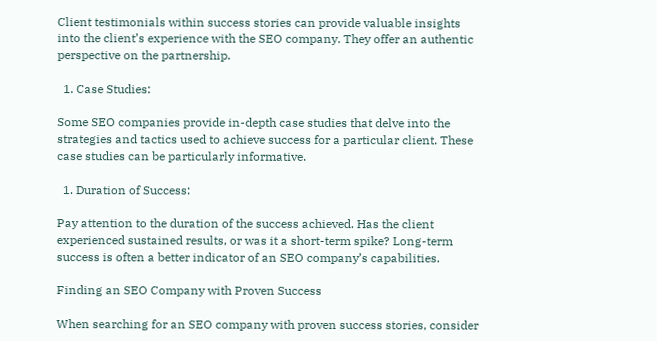Client testimonials within success stories can provide valuable insights into the client’s experience with the SEO company. They offer an authentic perspective on the partnership.

  1. Case Studies:

Some SEO companies provide in-depth case studies that delve into the strategies and tactics used to achieve success for a particular client. These case studies can be particularly informative.

  1. Duration of Success:

Pay attention to the duration of the success achieved. Has the client experienced sustained results, or was it a short-term spike? Long-term success is often a better indicator of an SEO company’s capabilities.

Finding an SEO Company with Proven Success

When searching for an SEO company with proven success stories, consider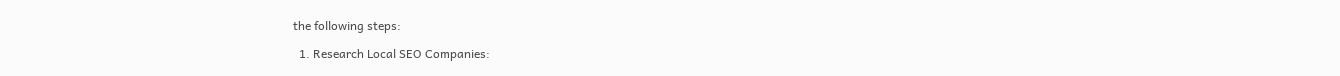the following steps:

  1. Research Local SEO Companies: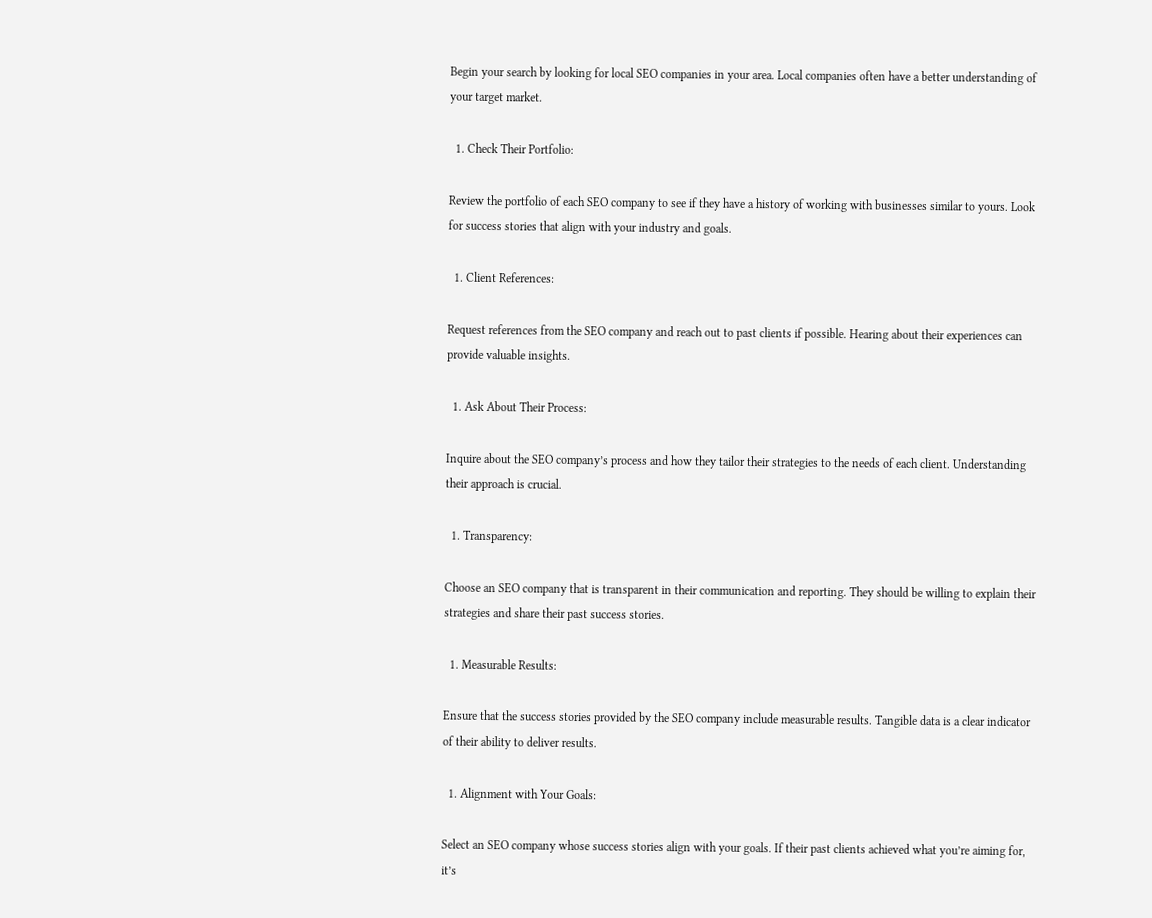Begin your search by looking for local SEO companies in your area. Local companies often have a better understanding of your target market.

  1. Check Their Portfolio:

Review the portfolio of each SEO company to see if they have a history of working with businesses similar to yours. Look for success stories that align with your industry and goals.

  1. Client References:

Request references from the SEO company and reach out to past clients if possible. Hearing about their experiences can provide valuable insights.

  1. Ask About Their Process:

Inquire about the SEO company’s process and how they tailor their strategies to the needs of each client. Understanding their approach is crucial.

  1. Transparency:

Choose an SEO company that is transparent in their communication and reporting. They should be willing to explain their strategies and share their past success stories.

  1. Measurable Results:

Ensure that the success stories provided by the SEO company include measurable results. Tangible data is a clear indicator of their ability to deliver results.

  1. Alignment with Your Goals:

Select an SEO company whose success stories align with your goals. If their past clients achieved what you’re aiming for, it’s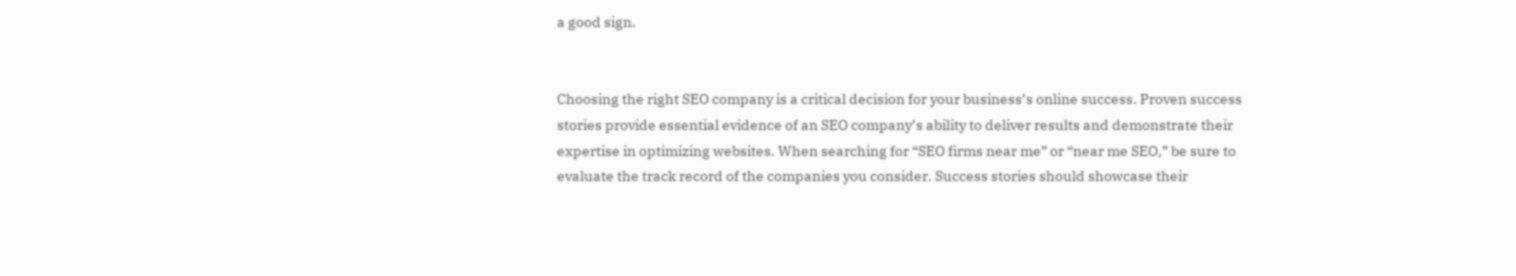a good sign.


Choosing the right SEO company is a critical decision for your business’s online success. Proven success stories provide essential evidence of an SEO company’s ability to deliver results and demonstrate their expertise in optimizing websites. When searching for “SEO firms near me” or “near me SEO,” be sure to evaluate the track record of the companies you consider. Success stories should showcase their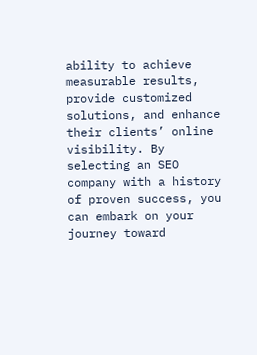ability to achieve measurable results, provide customized solutions, and enhance their clients’ online visibility. By selecting an SEO company with a history of proven success, you can embark on your journey toward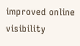improved online visibility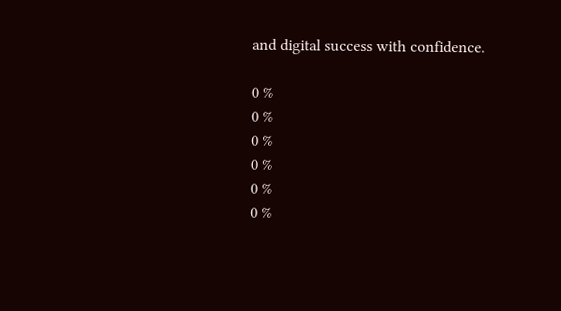and digital success with confidence.

0 %
0 %
0 %
0 %
0 %
0 %